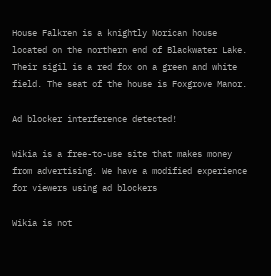House Falkren is a knightly Norican house located on the northern end of Blackwater Lake. Their sigil is a red fox on a green and white field. The seat of the house is Foxgrove Manor.

Ad blocker interference detected!

Wikia is a free-to-use site that makes money from advertising. We have a modified experience for viewers using ad blockers

Wikia is not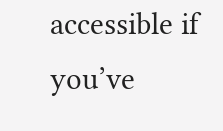accessible if you’ve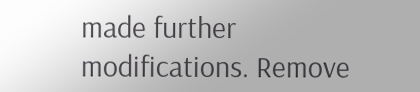made further modifications. Remove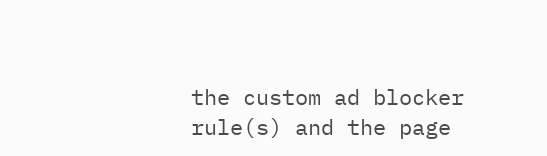the custom ad blocker rule(s) and the page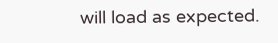will load as expected.